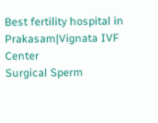Best fertility hospital in Prakasam|Vignata IVF Center
Surgical Sperm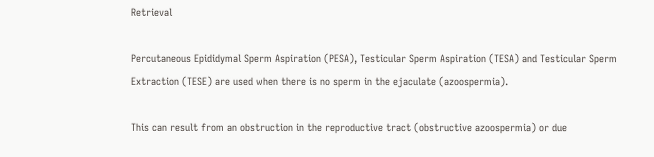Retrieval

Percutaneous Epididymal Sperm Aspiration (PESA), Testicular Sperm Aspiration (TESA) and Testicular Sperm Extraction (TESE) are used when there is no sperm in the ejaculate (azoospermia).

This can result from an obstruction in the reproductive tract (obstructive azoospermia) or due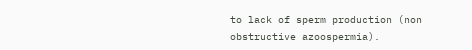to lack of sperm production (non obstructive azoospermia).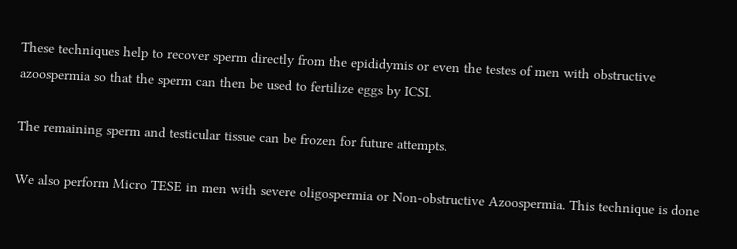These techniques help to recover sperm directly from the epididymis or even the testes of men with obstructive azoospermia so that the sperm can then be used to fertilize eggs by ICSI.

The remaining sperm and testicular tissue can be frozen for future attempts.

We also perform Micro TESE in men with severe oligospermia or Non-obstructive Azoospermia. This technique is done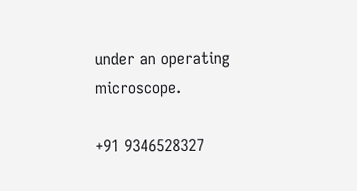under an operating microscope.

+91 9346528327